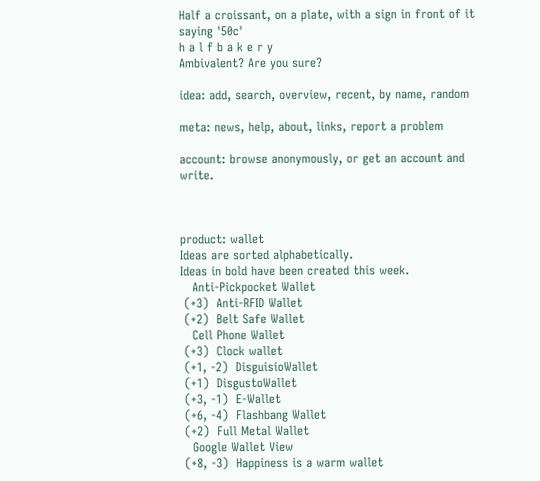Half a croissant, on a plate, with a sign in front of it saying '50c'
h a l f b a k e r y
Ambivalent? Are you sure?

idea: add, search, overview, recent, by name, random

meta: news, help, about, links, report a problem

account: browse anonymously, or get an account and write.



product: wallet
Ideas are sorted alphabetically.
Ideas in bold have been created this week.
   Anti-Pickpocket Wallet
 (+3)  Anti-RFID Wallet
 (+2)  Belt Safe Wallet
   Cell Phone Wallet
 (+3)  Clock wallet
 (+1, -2)  DisguisioWallet
 (+1)  DisgustoWallet
 (+3, -1)  E-Wallet
 (+6, -4)  Flashbang Wallet
 (+2)  Full Metal Wallet
   Google Wallet View
 (+8, -3)  Happiness is a warm wallet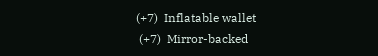(+7)  Inflatable wallet
 (+7)  Mirror-backed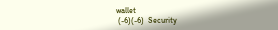wallet
 (-6)(-6)  Security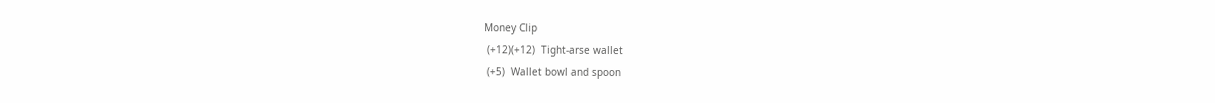Money Clip
 (+12)(+12)  Tight-arse wallet
 (+5)  Wallet bowl and spoon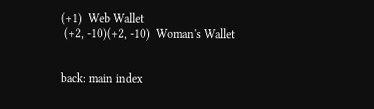(+1)  Web Wallet
 (+2, -10)(+2, -10)  Woman's Wallet


back: main index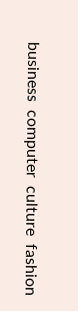business  computer  culture  fashion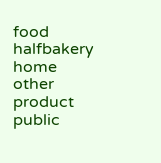food  halfbakery  home  other  product  public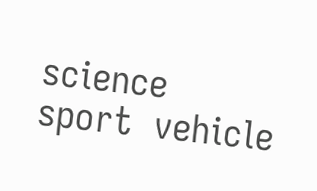science  sport  vehicle